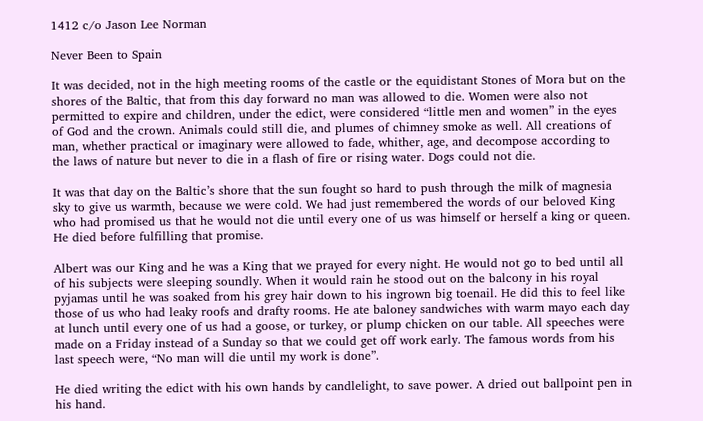1412 c/o Jason Lee Norman

Never Been to Spain

It was decided, not in the high meeting rooms of the castle or the equidistant Stones of Mora but on the shores of the Baltic, that from this day forward no man was allowed to die. Women were also not permitted to expire and children, under the edict, were considered “little men and women” in the eyes of God and the crown. Animals could still die, and plumes of chimney smoke as well. All creations of man, whether practical or imaginary were allowed to fade, whither, age, and decompose according to the laws of nature but never to die in a flash of fire or rising water. Dogs could not die.

It was that day on the Baltic’s shore that the sun fought so hard to push through the milk of magnesia sky to give us warmth, because we were cold. We had just remembered the words of our beloved King who had promised us that he would not die until every one of us was himself or herself a king or queen. He died before fulfilling that promise.

Albert was our King and he was a King that we prayed for every night. He would not go to bed until all of his subjects were sleeping soundly. When it would rain he stood out on the balcony in his royal pyjamas until he was soaked from his grey hair down to his ingrown big toenail. He did this to feel like those of us who had leaky roofs and drafty rooms. He ate baloney sandwiches with warm mayo each day at lunch until every one of us had a goose, or turkey, or plump chicken on our table. All speeches were made on a Friday instead of a Sunday so that we could get off work early. The famous words from his last speech were, “No man will die until my work is done”.

He died writing the edict with his own hands by candlelight, to save power. A dried out ballpoint pen in his hand.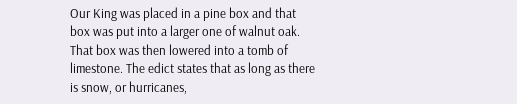Our King was placed in a pine box and that box was put into a larger one of walnut oak. That box was then lowered into a tomb of limestone. The edict states that as long as there is snow, or hurricanes,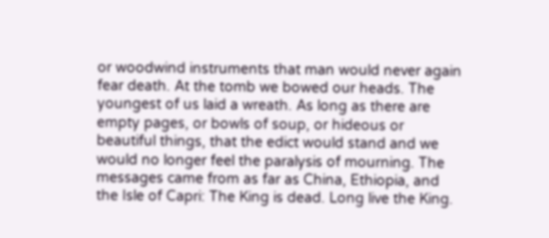or woodwind instruments that man would never again fear death. At the tomb we bowed our heads. The youngest of us laid a wreath. As long as there are empty pages, or bowls of soup, or hideous or beautiful things, that the edict would stand and we would no longer feel the paralysis of mourning. The messages came from as far as China, Ethiopia, and the Isle of Capri: The King is dead. Long live the King.